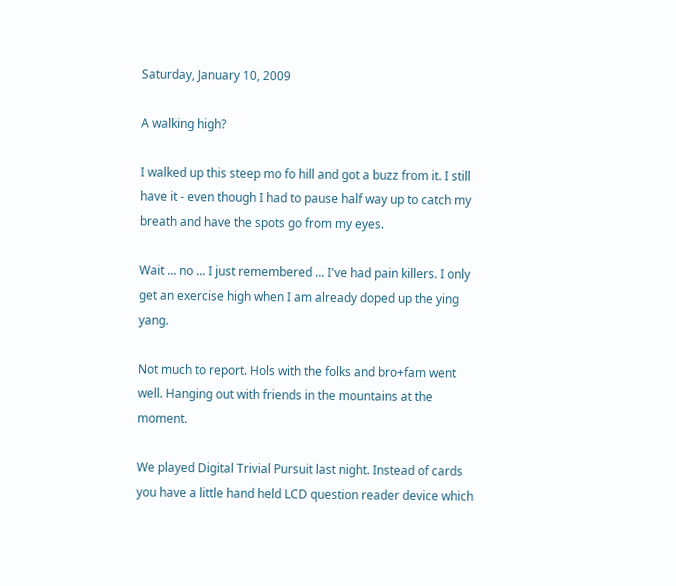Saturday, January 10, 2009

A walking high?

I walked up this steep mo fo hill and got a buzz from it. I still have it - even though I had to pause half way up to catch my breath and have the spots go from my eyes.

Wait ... no ... I just remembered ... I've had pain killers. I only get an exercise high when I am already doped up the ying yang.

Not much to report. Hols with the folks and bro+fam went well. Hanging out with friends in the mountains at the moment.

We played Digital Trivial Pursuit last night. Instead of cards you have a little hand held LCD question reader device which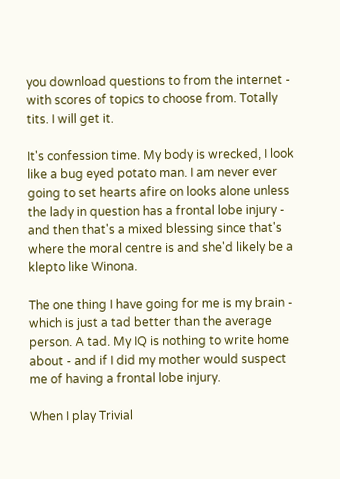you download questions to from the internet - with scores of topics to choose from. Totally tits. I will get it.

It's confession time. My body is wrecked, I look like a bug eyed potato man. I am never ever going to set hearts afire on looks alone unless the lady in question has a frontal lobe injury - and then that's a mixed blessing since that's where the moral centre is and she'd likely be a klepto like Winona.

The one thing I have going for me is my brain - which is just a tad better than the average person. A tad. My IQ is nothing to write home about - and if I did my mother would suspect me of having a frontal lobe injury.

When I play Trivial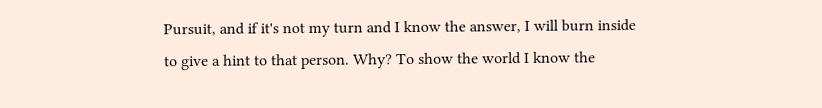Pursuit, and if it's not my turn and I know the answer, I will burn inside to give a hint to that person. Why? To show the world I know the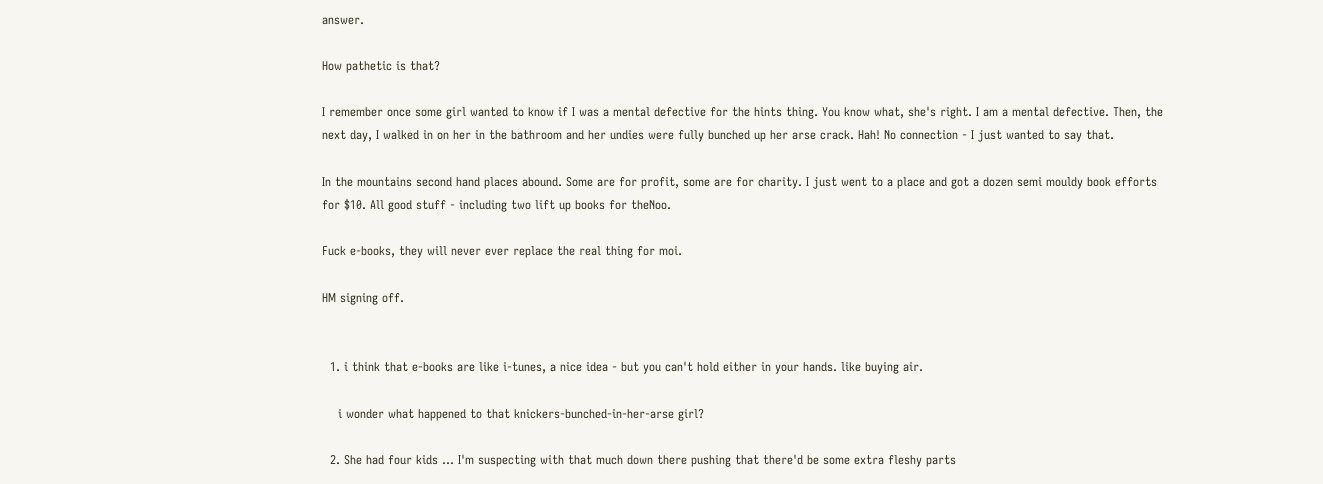answer.

How pathetic is that?

I remember once some girl wanted to know if I was a mental defective for the hints thing. You know what, she's right. I am a mental defective. Then, the next day, I walked in on her in the bathroom and her undies were fully bunched up her arse crack. Hah! No connection - I just wanted to say that.

In the mountains second hand places abound. Some are for profit, some are for charity. I just went to a place and got a dozen semi mouldy book efforts for $10. All good stuff - including two lift up books for theNoo.

Fuck e-books, they will never ever replace the real thing for moi.

HM signing off.


  1. i think that e-books are like i-tunes, a nice idea - but you can't hold either in your hands. like buying air.

    i wonder what happened to that knickers-bunched-in-her-arse girl?

  2. She had four kids ... I'm suspecting with that much down there pushing that there'd be some extra fleshy parts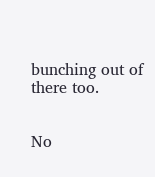bunching out of there too.


No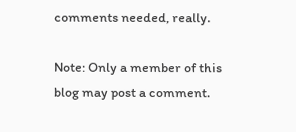comments needed, really.

Note: Only a member of this blog may post a comment.